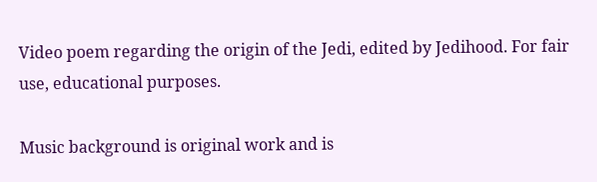Video poem regarding the origin of the Jedi, edited by Jedihood. For fair use, educational purposes.

Music background is original work and is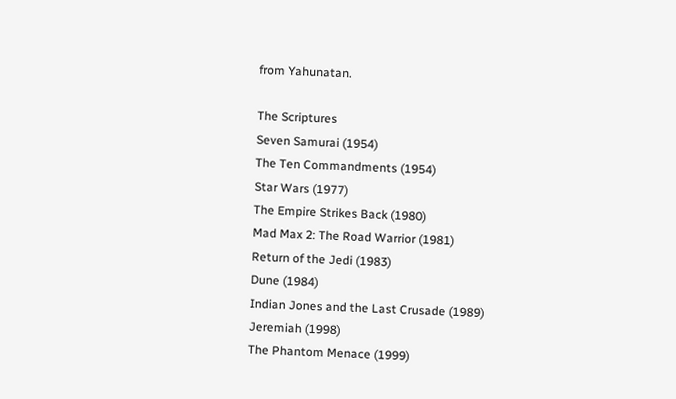from Yahunatan.

The Scriptures
Seven Samurai (1954)
The Ten Commandments (1954)
Star Wars (1977)
The Empire Strikes Back (1980)
Mad Max 2: The Road Warrior (1981)
Return of the Jedi (1983)
Dune (1984)
Indian Jones and the Last Crusade (1989)
Jeremiah (1998)
The Phantom Menace (1999)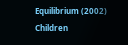Equilibrium (2002)
Children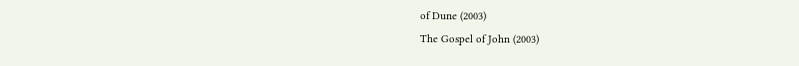of Dune (2003)
The Gospel of John (2003)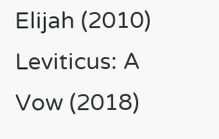Elijah (2010)
Leviticus: A Vow (2018)